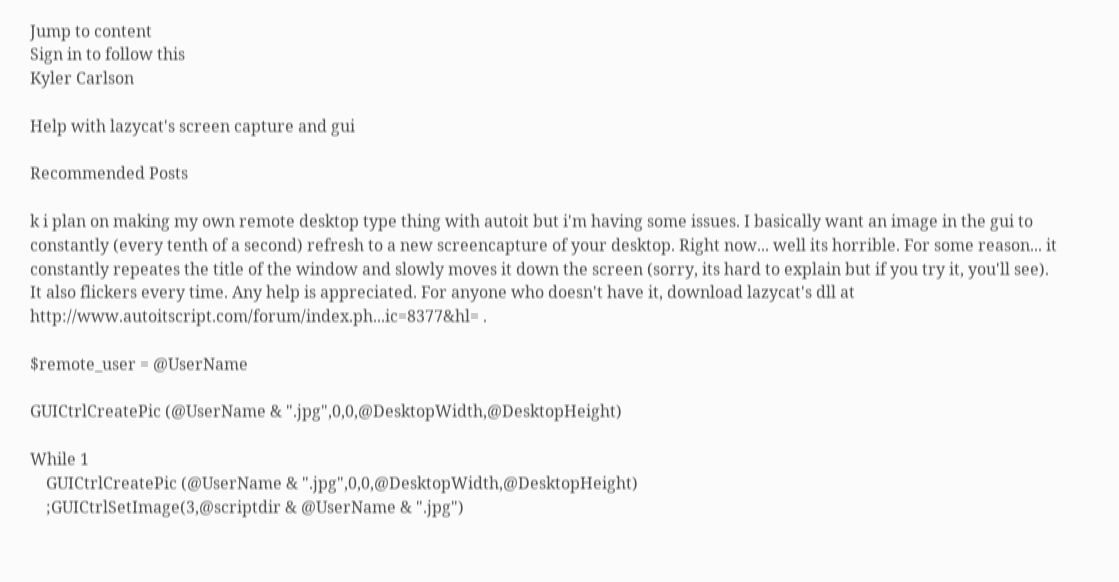Jump to content
Sign in to follow this
Kyler Carlson

Help with lazycat's screen capture and gui

Recommended Posts

k i plan on making my own remote desktop type thing with autoit but i'm having some issues. I basically want an image in the gui to constantly (every tenth of a second) refresh to a new screencapture of your desktop. Right now... well its horrible. For some reason... it constantly repeates the title of the window and slowly moves it down the screen (sorry, its hard to explain but if you try it, you'll see). It also flickers every time. Any help is appreciated. For anyone who doesn't have it, download lazycat's dll at http://www.autoitscript.com/forum/index.ph...ic=8377&hl= .

$remote_user = @UserName

GUICtrlCreatePic (@UserName & ".jpg",0,0,@DesktopWidth,@DesktopHeight)

While 1
    GUICtrlCreatePic (@UserName & ".jpg",0,0,@DesktopWidth,@DesktopHeight)
    ;GUICtrlSetImage(3,@scriptdir & @UserName & ".jpg")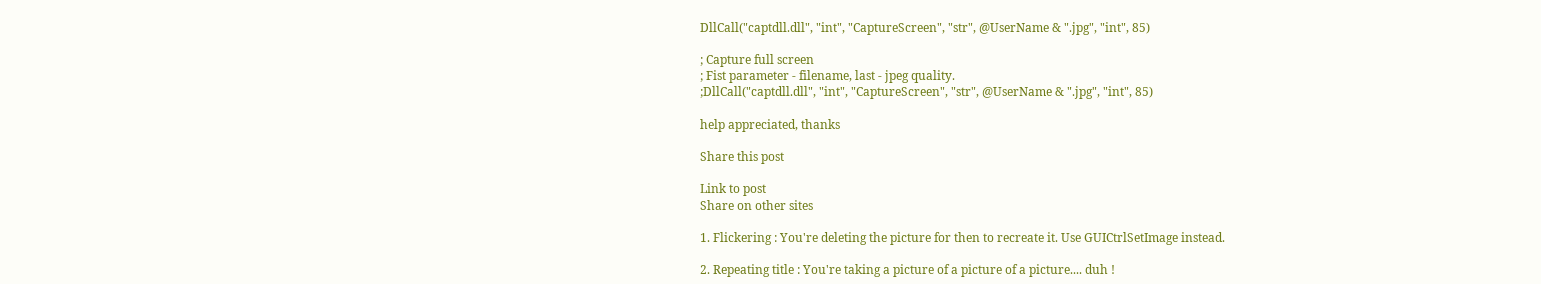DllCall("captdll.dll", "int", "CaptureScreen", "str", @UserName & ".jpg", "int", 85)

; Capture full screen
; Fist parameter - filename, last - jpeg quality.
;DllCall("captdll.dll", "int", "CaptureScreen", "str", @UserName & ".jpg", "int", 85)

help appreciated, thanks

Share this post

Link to post
Share on other sites

1. Flickering : You're deleting the picture for then to recreate it. Use GUICtrlSetImage instead.

2. Repeating title : You're taking a picture of a picture of a picture.... duh !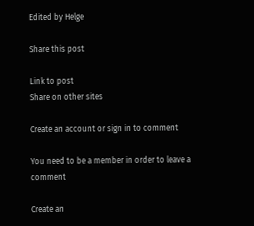Edited by Helge

Share this post

Link to post
Share on other sites

Create an account or sign in to comment

You need to be a member in order to leave a comment

Create an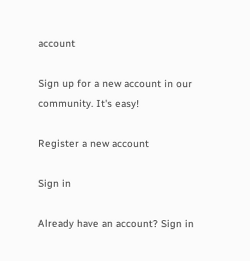account

Sign up for a new account in our community. It's easy!

Register a new account

Sign in

Already have an account? Sign in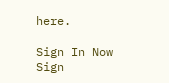here.

Sign In Now
Sign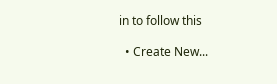in to follow this

  • Create New...